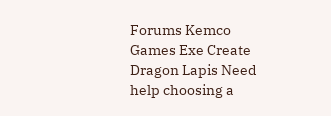Forums Kemco Games Exe Create Dragon Lapis Need help choosing a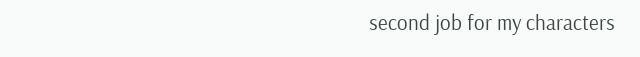second job for my characters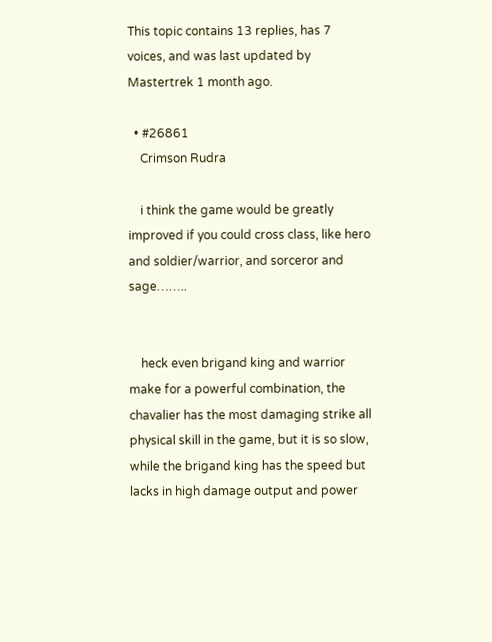This topic contains 13 replies, has 7 voices, and was last updated by  Mastertrek 1 month ago.

  • #26861
    Crimson Rudra

    i think the game would be greatly improved if you could cross class, like hero and soldier/warrior, and sorceror and sage……..


    heck even brigand king and warrior make for a powerful combination, the chavalier has the most damaging strike all physical skill in the game, but it is so slow, while the brigand king has the speed but lacks in high damage output and power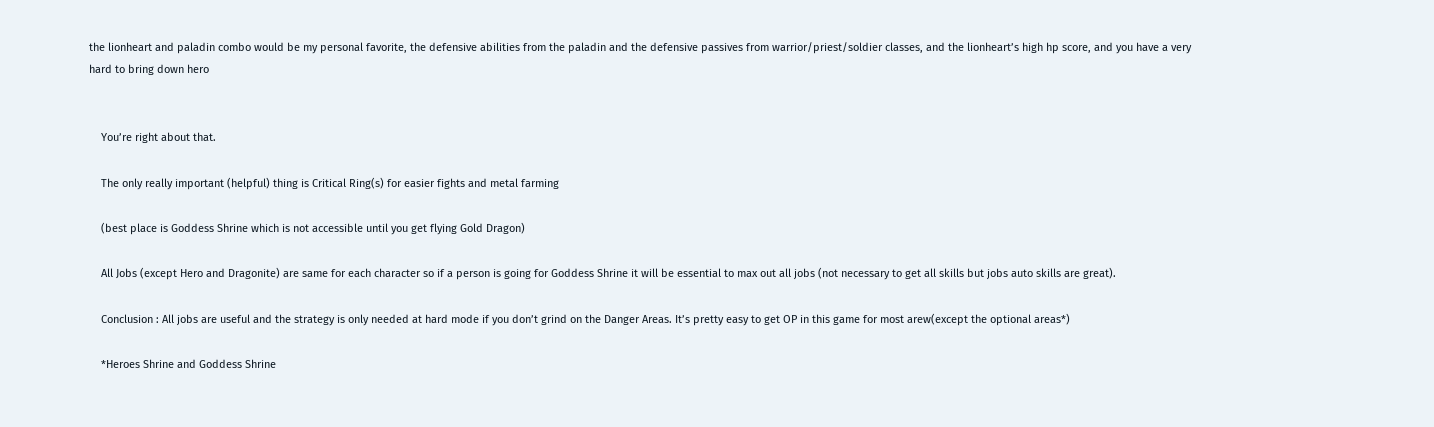the lionheart and paladin combo would be my personal favorite, the defensive abilities from the paladin and the defensive passives from warrior/priest/soldier classes, and the lionheart’s high hp score, and you have a very hard to bring down hero


    You’re right about that.

    The only really important (helpful) thing is Critical Ring(s) for easier fights and metal farming

    (best place is Goddess Shrine which is not accessible until you get flying Gold Dragon)

    All Jobs (except Hero and Dragonite) are same for each character so if a person is going for Goddess Shrine it will be essential to max out all jobs (not necessary to get all skills but jobs auto skills are great).

    Conclusion : All jobs are useful and the strategy is only needed at hard mode if you don’t grind on the Danger Areas. It’s pretty easy to get OP in this game for most arew(except the optional areas*)

    *Heroes Shrine and Goddess Shrine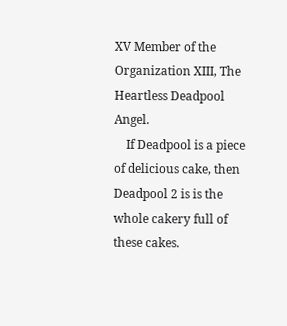XV Member of the Organization XIII, The Heartless Deadpool Angel.
    If Deadpool is a piece of delicious cake, then Deadpool 2 is is the whole cakery full of these cakes.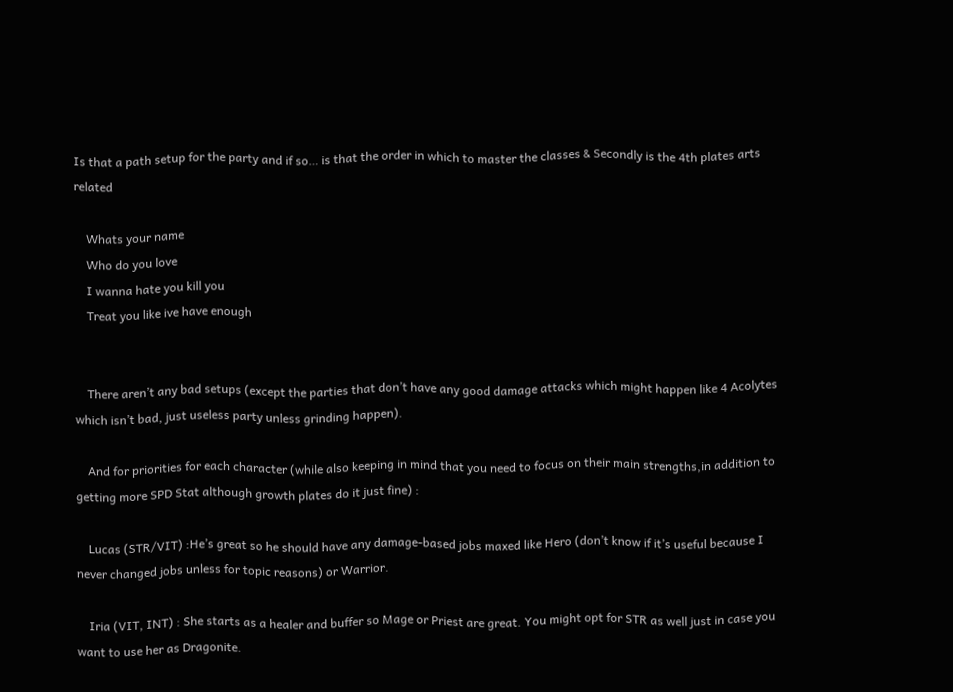Is that a path setup for the party and if so… is that the order in which to master the classes & Secondly is the 4th plates arts related

    Whats your name
    Who do you love
    I wanna hate you kill you
    Treat you like ive have enough


    There aren’t any bad setups (except the parties that don’t have any good damage attacks which might happen like 4 Acolytes which isn’t bad, just useless party unless grinding happen).

    And for priorities for each character (while also keeping in mind that you need to focus on their main strengths,in addition to getting more SPD Stat although growth plates do it just fine) :

    Lucas (STR/VIT) :He’s great so he should have any damage-based jobs maxed like Hero (don’t know if it’s useful because I never changed jobs unless for topic reasons) or Warrior.

    Iria (VIT, INT) : She starts as a healer and buffer so Mage or Priest are great. You might opt for STR as well just in case you want to use her as Dragonite.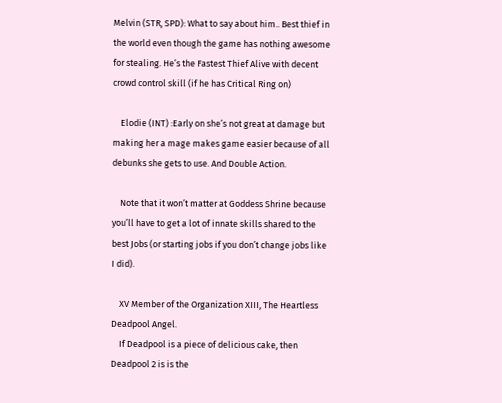Melvin (STR, SPD): What to say about him.. Best thief in the world even though the game has nothing awesome for stealing. He’s the Fastest Thief Alive with decent crowd control skill (if he has Critical Ring on)

    Elodie (INT) :Early on she’s not great at damage but making her a mage makes game easier because of all debunks she gets to use. And Double Action.

    Note that it won’t matter at Goddess Shrine because you’ll have to get a lot of innate skills shared to the best Jobs (or starting jobs if you don’t change jobs like I did).

    XV Member of the Organization XIII, The Heartless Deadpool Angel.
    If Deadpool is a piece of delicious cake, then Deadpool 2 is is the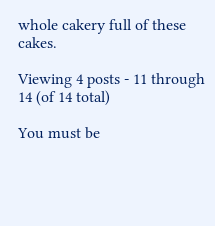whole cakery full of these cakes.

Viewing 4 posts - 11 through 14 (of 14 total)

You must be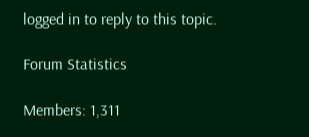logged in to reply to this topic.

Forum Statistics

Members: 1,311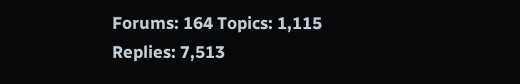Forums: 164 Topics: 1,115 Replies: 7,513